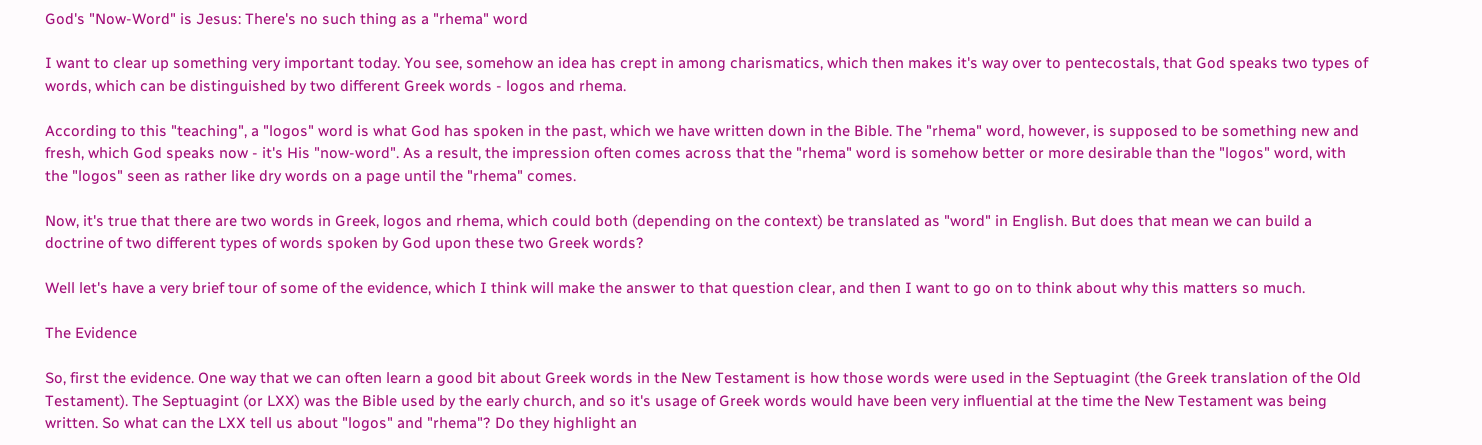God's "Now-Word" is Jesus: There's no such thing as a "rhema" word

I want to clear up something very important today. You see, somehow an idea has crept in among charismatics, which then makes it's way over to pentecostals, that God speaks two types of words, which can be distinguished by two different Greek words - logos and rhema.

According to this "teaching", a "logos" word is what God has spoken in the past, which we have written down in the Bible. The "rhema" word, however, is supposed to be something new and fresh, which God speaks now - it's His "now-word". As a result, the impression often comes across that the "rhema" word is somehow better or more desirable than the "logos" word, with the "logos" seen as rather like dry words on a page until the "rhema" comes.

Now, it's true that there are two words in Greek, logos and rhema, which could both (depending on the context) be translated as "word" in English. But does that mean we can build a doctrine of two different types of words spoken by God upon these two Greek words?

Well let's have a very brief tour of some of the evidence, which I think will make the answer to that question clear, and then I want to go on to think about why this matters so much.

The Evidence

So, first the evidence. One way that we can often learn a good bit about Greek words in the New Testament is how those words were used in the Septuagint (the Greek translation of the Old Testament). The Septuagint (or LXX) was the Bible used by the early church, and so it's usage of Greek words would have been very influential at the time the New Testament was being written. So what can the LXX tell us about "logos" and "rhema"? Do they highlight an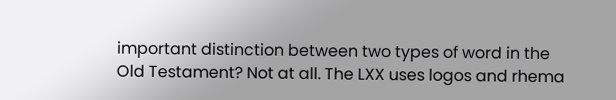important distinction between two types of word in the Old Testament? Not at all. The LXX uses logos and rhema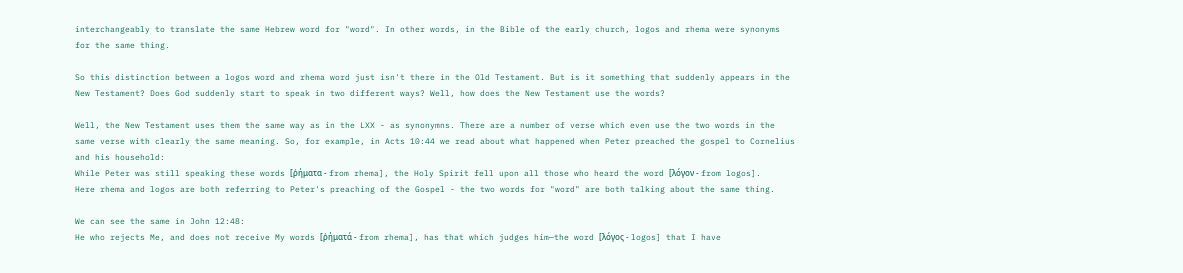interchangeably to translate the same Hebrew word for "word". In other words, in the Bible of the early church, logos and rhema were synonyms for the same thing.

So this distinction between a logos word and rhema word just isn't there in the Old Testament. But is it something that suddenly appears in the New Testament? Does God suddenly start to speak in two different ways? Well, how does the New Testament use the words?

Well, the New Testament uses them the same way as in the LXX - as synonymns. There are a number of verse which even use the two words in the same verse with clearly the same meaning. So, for example, in Acts 10:44 we read about what happened when Peter preached the gospel to Cornelius and his household:
While Peter was still speaking these words [ῥήματα - from rhema], the Holy Spirit fell upon all those who heard the word [λόγον - from logos].
Here rhema and logos are both referring to Peter's preaching of the Gospel - the two words for "word" are both talking about the same thing.

We can see the same in John 12:48:
He who rejects Me, and does not receive My words [ῥήματά - from rhema], has that which judges him—the word [λόγος - logos] that I have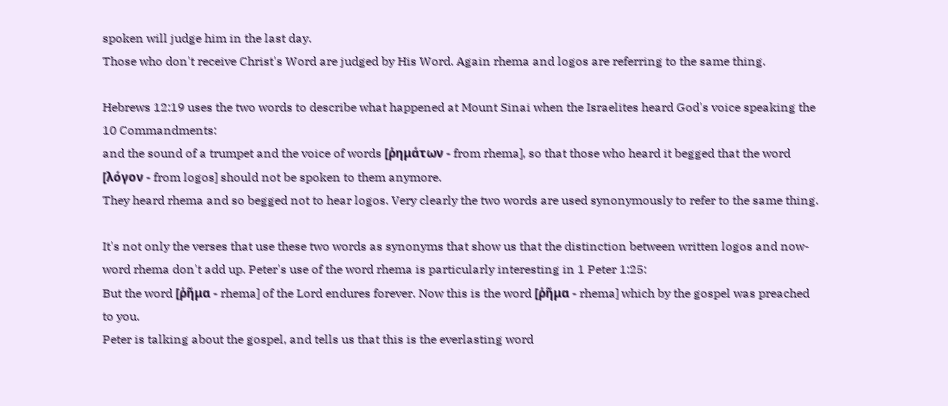spoken will judge him in the last day.
Those who don't receive Christ's Word are judged by His Word. Again rhema and logos are referring to the same thing.

Hebrews 12:19 uses the two words to describe what happened at Mount Sinai when the Israelites heard God's voice speaking the 10 Commandments:
and the sound of a trumpet and the voice of words [ῥημάτων - from rhema], so that those who heard it begged that the word [λόγον - from logos] should not be spoken to them anymore.
They heard rhema and so begged not to hear logos. Very clearly the two words are used synonymously to refer to the same thing.

It's not only the verses that use these two words as synonyms that show us that the distinction between written logos and now-word rhema don't add up. Peter's use of the word rhema is particularly interesting in 1 Peter 1:25:
But the word [ῥῆμα - rhema] of the Lord endures forever. Now this is the word [ῥῆμα - rhema] which by the gospel was preached to you.
Peter is talking about the gospel, and tells us that this is the everlasting word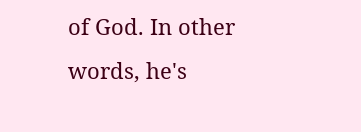of God. In other words, he's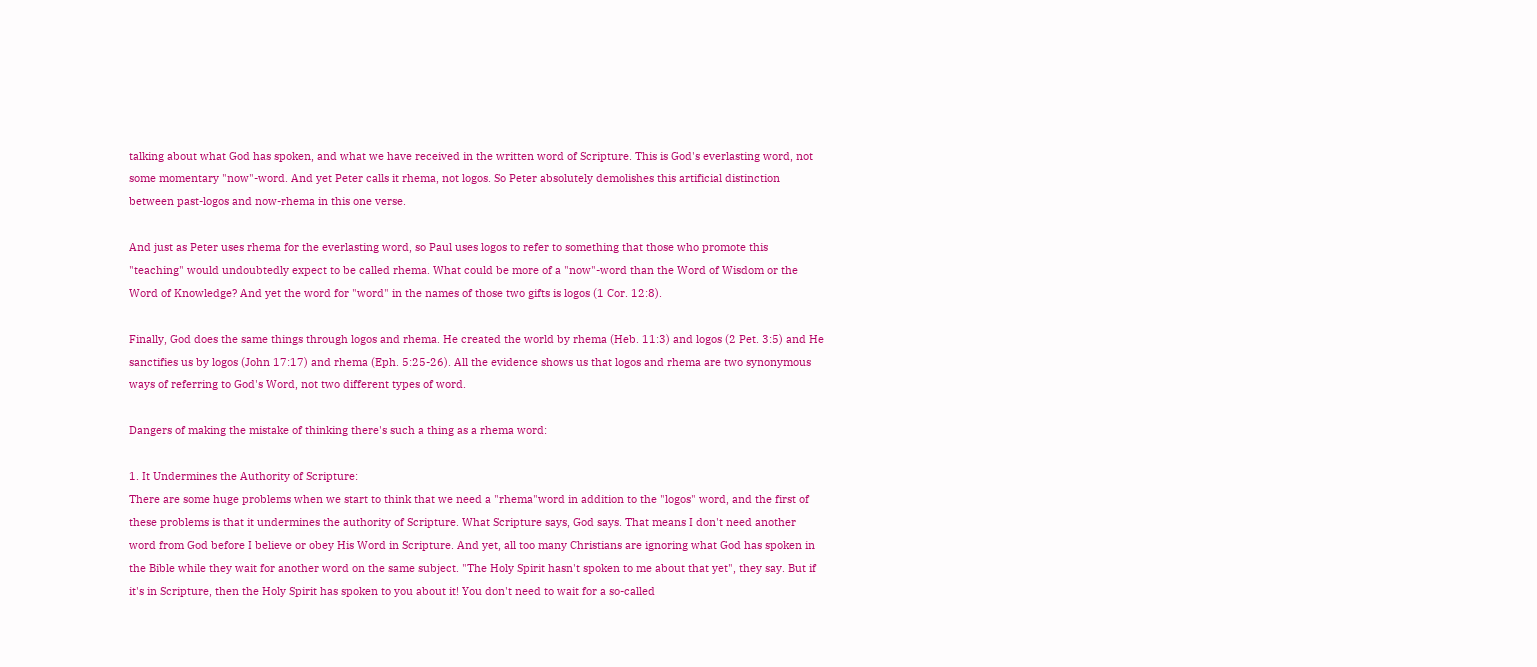talking about what God has spoken, and what we have received in the written word of Scripture. This is God's everlasting word, not some momentary "now"-word. And yet Peter calls it rhema, not logos. So Peter absolutely demolishes this artificial distinction between past-logos and now-rhema in this one verse.

And just as Peter uses rhema for the everlasting word, so Paul uses logos to refer to something that those who promote this "teaching" would undoubtedly expect to be called rhema. What could be more of a "now"-word than the Word of Wisdom or the Word of Knowledge? And yet the word for "word" in the names of those two gifts is logos (1 Cor. 12:8).

Finally, God does the same things through logos and rhema. He created the world by rhema (Heb. 11:3) and logos (2 Pet. 3:5) and He sanctifies us by logos (John 17:17) and rhema (Eph. 5:25-26). All the evidence shows us that logos and rhema are two synonymous ways of referring to God's Word, not two different types of word.

Dangers of making the mistake of thinking there's such a thing as a rhema word:

1. It Undermines the Authority of Scripture:
There are some huge problems when we start to think that we need a "rhema"word in addition to the "logos" word, and the first of these problems is that it undermines the authority of Scripture. What Scripture says, God says. That means I don't need another word from God before I believe or obey His Word in Scripture. And yet, all too many Christians are ignoring what God has spoken in the Bible while they wait for another word on the same subject. "The Holy Spirit hasn't spoken to me about that yet", they say. But if it's in Scripture, then the Holy Spirit has spoken to you about it! You don't need to wait for a so-called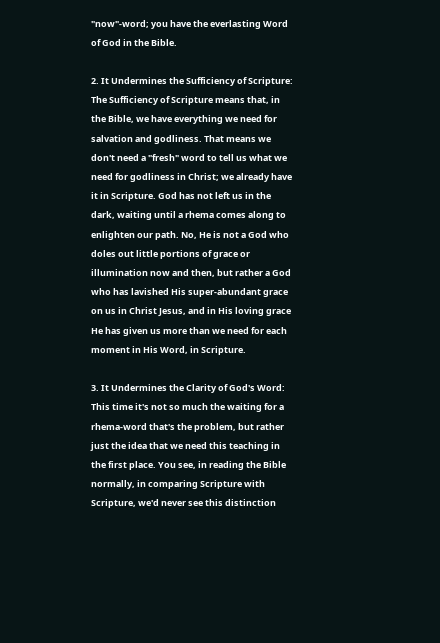"now"-word; you have the everlasting Word of God in the Bible.

2. It Undermines the Sufficiency of Scripture:
The Sufficiency of Scripture means that, in the Bible, we have everything we need for salvation and godliness. That means we don't need a "fresh" word to tell us what we need for godliness in Christ; we already have it in Scripture. God has not left us in the dark, waiting until a rhema comes along to enlighten our path. No, He is not a God who doles out little portions of grace or illumination now and then, but rather a God who has lavished His super-abundant grace on us in Christ Jesus, and in His loving grace He has given us more than we need for each moment in His Word, in Scripture.

3. It Undermines the Clarity of God's Word:
This time it's not so much the waiting for a rhema-word that's the problem, but rather just the idea that we need this teaching in the first place. You see, in reading the Bible normally, in comparing Scripture with Scripture, we'd never see this distinction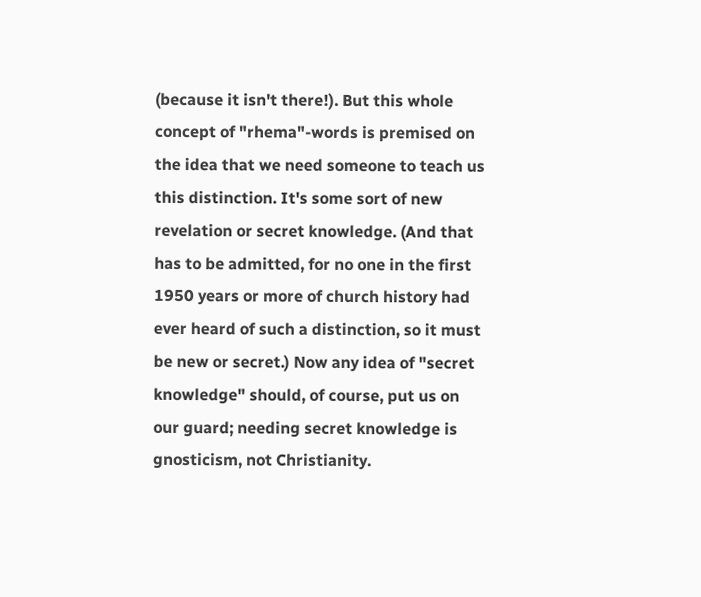(because it isn't there!). But this whole concept of "rhema"-words is premised on the idea that we need someone to teach us this distinction. It's some sort of new revelation or secret knowledge. (And that has to be admitted, for no one in the first 1950 years or more of church history had ever heard of such a distinction, so it must be new or secret.) Now any idea of "secret knowledge" should, of course, put us on our guard; needing secret knowledge is gnosticism, not Christianity.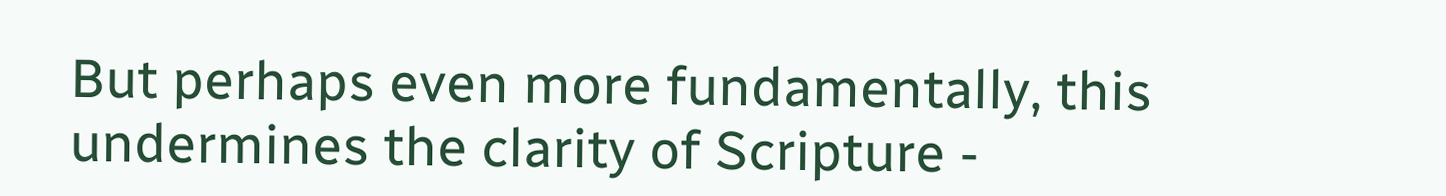But perhaps even more fundamentally, this undermines the clarity of Scripture -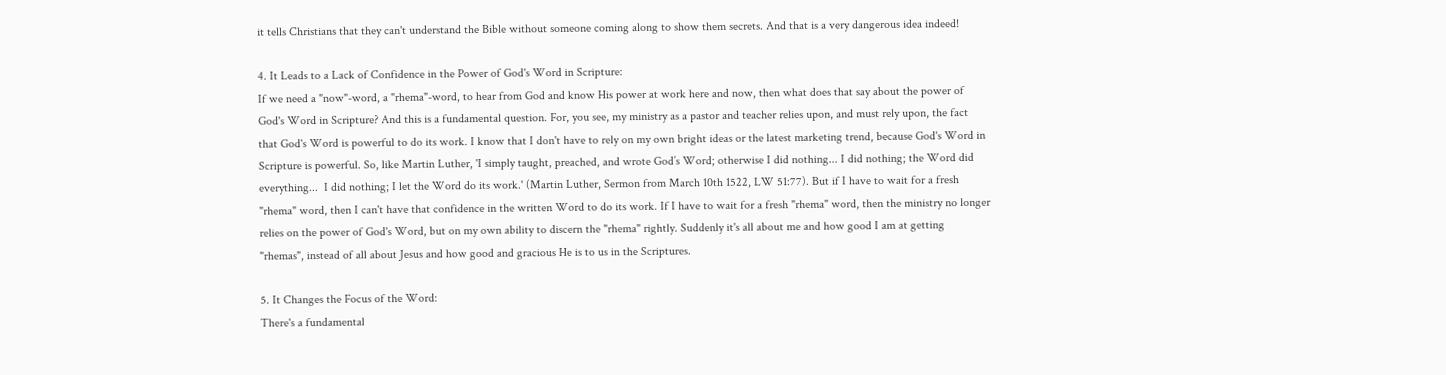it tells Christians that they can't understand the Bible without someone coming along to show them secrets. And that is a very dangerous idea indeed!

4. It Leads to a Lack of Confidence in the Power of God's Word in Scripture:
If we need a "now"-word, a "rhema"-word, to hear from God and know His power at work here and now, then what does that say about the power of God's Word in Scripture? And this is a fundamental question. For, you see, my ministry as a pastor and teacher relies upon, and must rely upon, the fact that God's Word is powerful to do its work. I know that I don't have to rely on my own bright ideas or the latest marketing trend, because God's Word in Scripture is powerful. So, like Martin Luther, 'I simply taught, preached, and wrote God’s Word; otherwise I did nothing... I did nothing; the Word did everything...  I did nothing; I let the Word do its work.' (Martin Luther, Sermon from March 10th 1522, LW 51:77). But if I have to wait for a fresh "rhema" word, then I can't have that confidence in the written Word to do its work. If I have to wait for a fresh "rhema" word, then the ministry no longer relies on the power of God's Word, but on my own ability to discern the "rhema" rightly. Suddenly it's all about me and how good I am at getting "rhemas", instead of all about Jesus and how good and gracious He is to us in the Scriptures.

5. It Changes the Focus of the Word:
There's a fundamental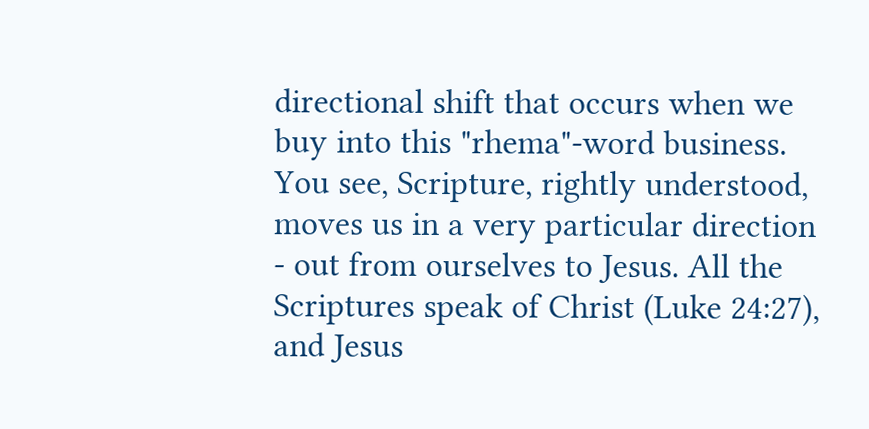directional shift that occurs when we buy into this "rhema"-word business. You see, Scripture, rightly understood, moves us in a very particular direction - out from ourselves to Jesus. All the Scriptures speak of Christ (Luke 24:27), and Jesus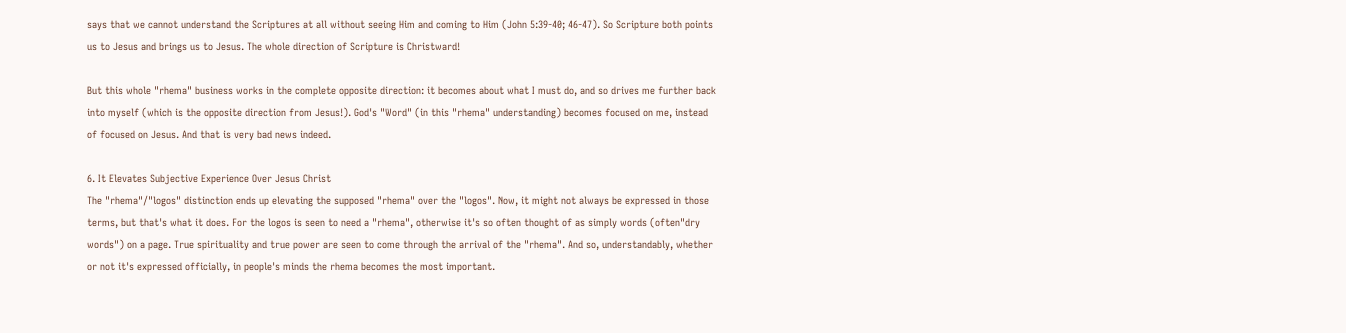says that we cannot understand the Scriptures at all without seeing Him and coming to Him (John 5:39-40; 46-47). So Scripture both points us to Jesus and brings us to Jesus. The whole direction of Scripture is Christward!

But this whole "rhema" business works in the complete opposite direction: it becomes about what I must do, and so drives me further back into myself (which is the opposite direction from Jesus!). God's "Word" (in this "rhema" understanding) becomes focused on me, instead of focused on Jesus. And that is very bad news indeed.

6. It Elevates Subjective Experience Over Jesus Christ
The "rhema"/"logos" distinction ends up elevating the supposed "rhema" over the "logos". Now, it might not always be expressed in those terms, but that's what it does. For the logos is seen to need a "rhema", otherwise it's so often thought of as simply words (often"dry words") on a page. True spirituality and true power are seen to come through the arrival of the "rhema". And so, understandably, whether or not it's expressed officially, in people's minds the rhema becomes the most important.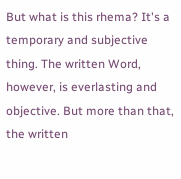But what is this rhema? It's a temporary and subjective thing. The written Word, however, is everlasting and objective. But more than that, the written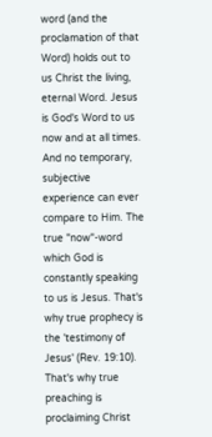word (and the proclamation of that Word) holds out to us Christ the living, eternal Word. Jesus is God's Word to us now and at all times. And no temporary, subjective experience can ever compare to Him. The true "now"-word which God is constantly speaking to us is Jesus. That's why true prophecy is the 'testimony of Jesus' (Rev. 19:10). That's why true preaching is proclaiming Christ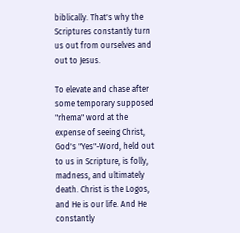biblically. That's why the Scriptures constantly turn us out from ourselves and out to Jesus.

To elevate and chase after some temporary supposed "rhema" word at the expense of seeing Christ, God's "Yes"-Word, held out to us in Scripture, is folly, madness, and ultimately death. Christ is the Logos, and He is our life. And He constantly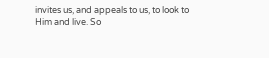invites us, and appeals to us, to look to Him and live. So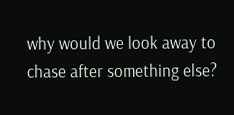why would we look away to chase after something else?